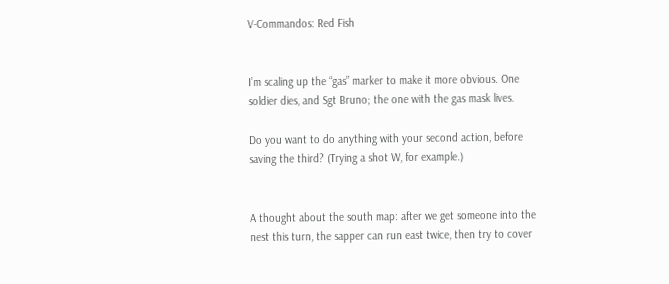V-Commandos: Red Fish


I’m scaling up the “gas” marker to make it more obvious. One soldier dies, and Sgt Bruno; the one with the gas mask lives.

Do you want to do anything with your second action, before saving the third? (Trying a shot W, for example.)


A thought about the south map: after we get someone into the nest this turn, the sapper can run east twice, then try to cover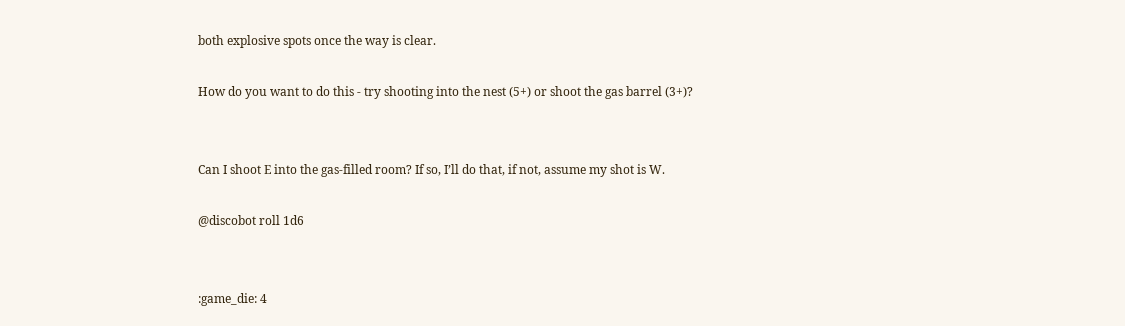both explosive spots once the way is clear.

How do you want to do this - try shooting into the nest (5+) or shoot the gas barrel (3+)?


Can I shoot E into the gas-filled room? If so, I’ll do that, if not, assume my shot is W.

@discobot roll 1d6


:game_die: 4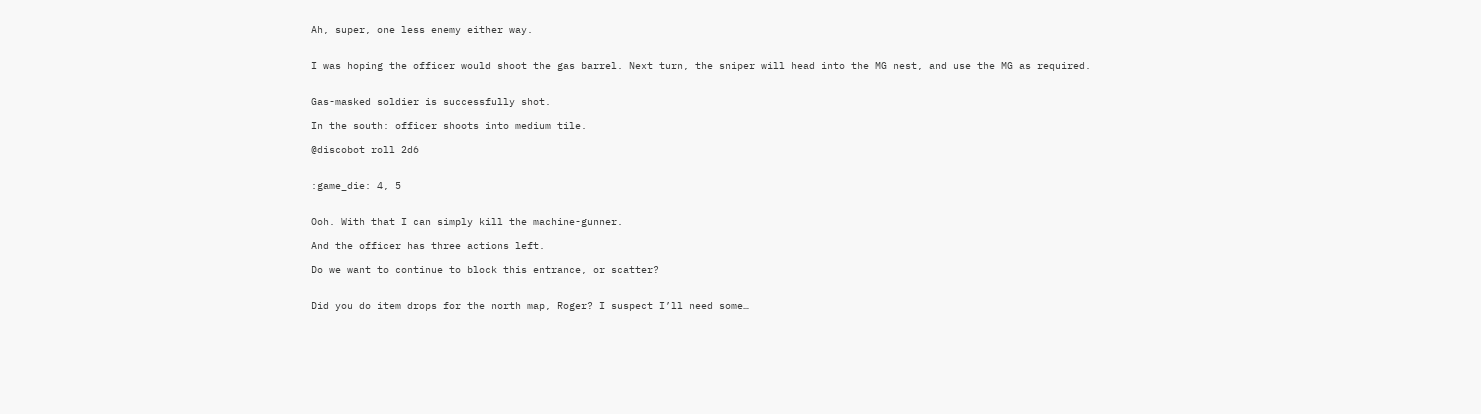Ah, super, one less enemy either way.


I was hoping the officer would shoot the gas barrel. Next turn, the sniper will head into the MG nest, and use the MG as required.


Gas-masked soldier is successfully shot.

In the south: officer shoots into medium tile.

@discobot roll 2d6


:game_die: 4, 5


Ooh. With that I can simply kill the machine-gunner.

And the officer has three actions left.

Do we want to continue to block this entrance, or scatter?


Did you do item drops for the north map, Roger? I suspect I’ll need some…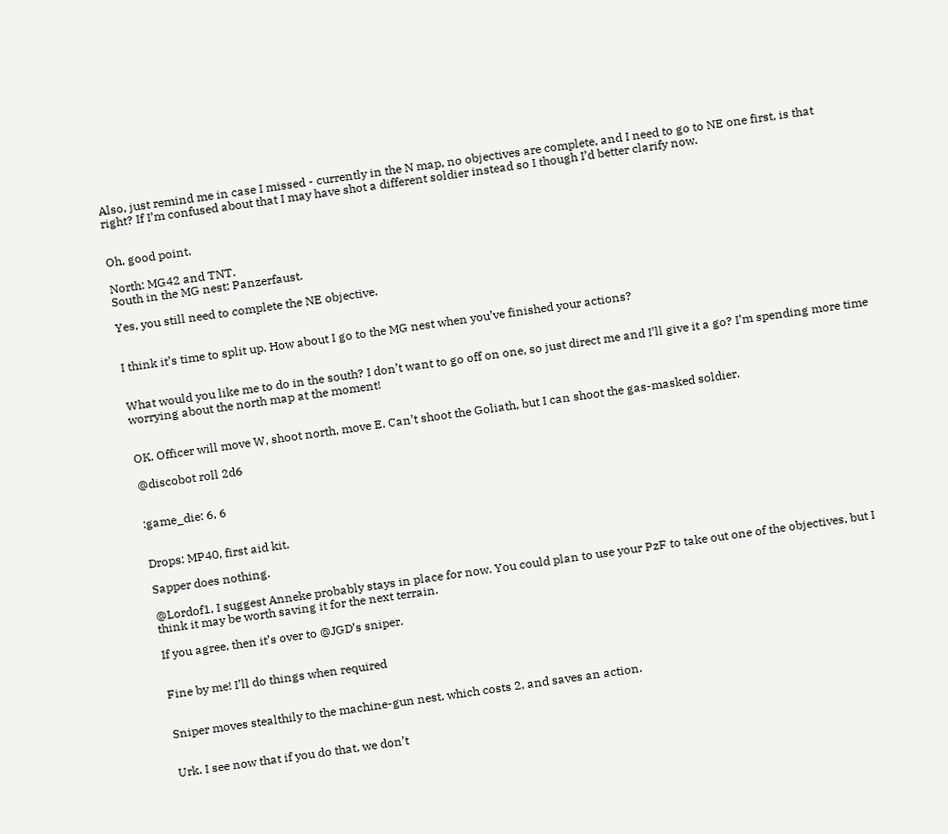Also, just remind me in case I missed - currently in the N map, no objectives are complete, and I need to go to NE one first, is that right? If I’m confused about that I may have shot a different soldier instead so I though I’d better clarify now.


Oh, good point.

North: MG42 and TNT.
South in the MG nest: Panzerfaust.

Yes, you still need to complete the NE objective.


I think it’s time to split up. How about I go to the MG nest when you’ve finished your actions?


What would you like me to do in the south? I don’t want to go off on one, so just direct me and I’ll give it a go? I’m spending more time worrying about the north map at the moment!


OK. Officer will move W, shoot north, move E. Can’t shoot the Goliath, but I can shoot the gas-masked soldier.

@discobot roll 2d6


:game_die: 6, 6


Drops: MP40, first aid kit.

Sapper does nothing.

@Lordof1, I suggest Anneke probably stays in place for now. You could plan to use your PzF to take out one of the objectives, but I think it may be worth saving it for the next terrain.

If you agree, then it’s over to @JGD’s sniper.


Fine by me! I’ll do things when required


Sniper moves stealthily to the machine-gun nest, which costs 2, and saves an action.


Urk. I see now that if you do that, we don’t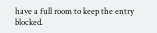have a full room to keep the entry blocked.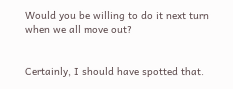Would you be willing to do it next turn when we all move out?


Certainly, I should have spotted that.